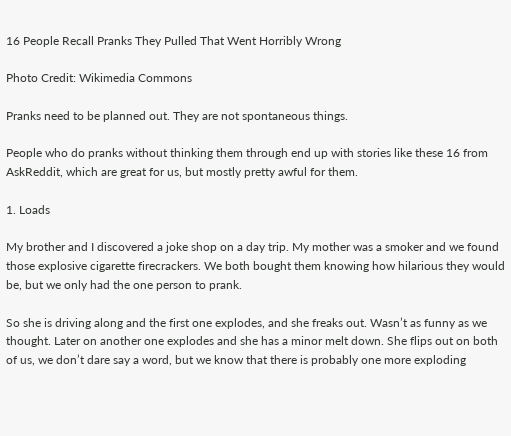16 People Recall Pranks They Pulled That Went Horribly Wrong

Photo Credit: Wikimedia Commons

Pranks need to be planned out. They are not spontaneous things.

People who do pranks without thinking them through end up with stories like these 16 from AskReddit, which are great for us, but mostly pretty awful for them.

1. Loads

My brother and I discovered a joke shop on a day trip. My mother was a smoker and we found those explosive cigarette firecrackers. We both bought them knowing how hilarious they would be, but we only had the one person to prank.

So she is driving along and the first one explodes, and she freaks out. Wasn’t as funny as we thought. Later on another one explodes and she has a minor melt down. She flips out on both of us, we don’t dare say a word, but we know that there is probably one more exploding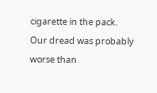cigarette in the pack. Our dread was probably worse than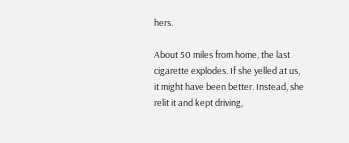hers.

About 50 miles from home, the last cigarette explodes. If she yelled at us, it might have been better. Instead, she relit it and kept driving,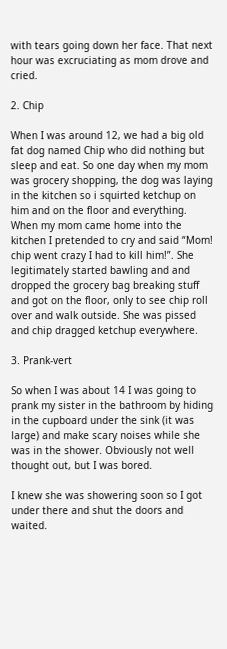with tears going down her face. That next hour was excruciating as mom drove and cried.

2. Chip

When I was around 12, we had a big old fat dog named Chip who did nothing but sleep and eat. So one day when my mom was grocery shopping, the dog was laying in the kitchen so i squirted ketchup on him and on the floor and everything. When my mom came home into the kitchen I pretended to cry and said “Mom! chip went crazy I had to kill him!”. She legitimately started bawling and and dropped the grocery bag breaking stuff and got on the floor, only to see chip roll over and walk outside. She was pissed and chip dragged ketchup everywhere.

3. Prank-vert

So when I was about 14 I was going to prank my sister in the bathroom by hiding in the cupboard under the sink (it was large) and make scary noises while she was in the shower. Obviously not well thought out, but I was bored.

I knew she was showering soon so I got under there and shut the doors and waited.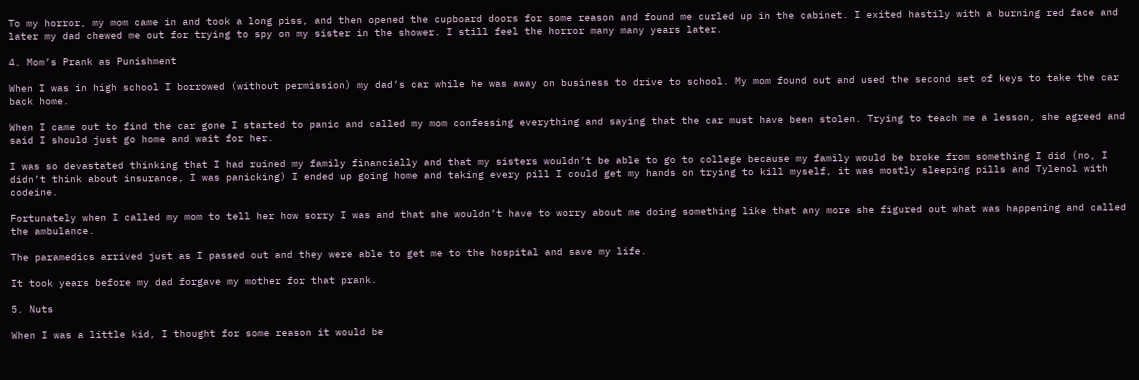To my horror, my mom came in and took a long piss, and then opened the cupboard doors for some reason and found me curled up in the cabinet. I exited hastily with a burning red face and later my dad chewed me out for trying to spy on my sister in the shower. I still feel the horror many many years later.

4. Mom’s Prank as Punishment

When I was in high school I borrowed (without permission) my dad’s car while he was away on business to drive to school. My mom found out and used the second set of keys to take the car back home.

When I came out to find the car gone I started to panic and called my mom confessing everything and saying that the car must have been stolen. Trying to teach me a lesson, she agreed and said I should just go home and wait for her.

I was so devastated thinking that I had ruined my family financially and that my sisters wouldn’t be able to go to college because my family would be broke from something I did (no, I didn’t think about insurance, I was panicking) I ended up going home and taking every pill I could get my hands on trying to kill myself, it was mostly sleeping pills and Tylenol with codeine.

Fortunately when I called my mom to tell her how sorry I was and that she wouldn’t have to worry about me doing something like that any more she figured out what was happening and called the ambulance.

The paramedics arrived just as I passed out and they were able to get me to the hospital and save my life.

It took years before my dad forgave my mother for that prank.

5. Nuts

When I was a little kid, I thought for some reason it would be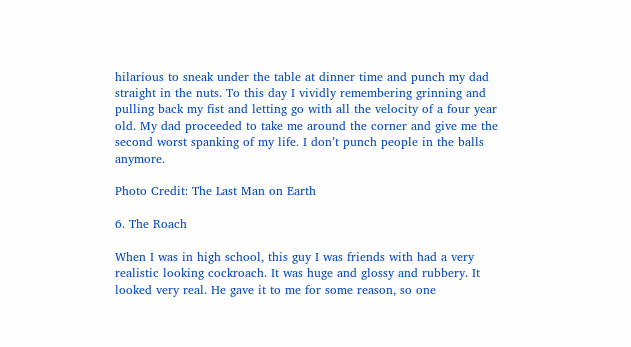hilarious to sneak under the table at dinner time and punch my dad straight in the nuts. To this day I vividly remembering grinning and pulling back my fist and letting go with all the velocity of a four year old. My dad proceeded to take me around the corner and give me the second worst spanking of my life. I don’t punch people in the balls anymore.

Photo Credit: The Last Man on Earth

6. The Roach

When I was in high school, this guy I was friends with had a very realistic looking cockroach. It was huge and glossy and rubbery. It looked very real. He gave it to me for some reason, so one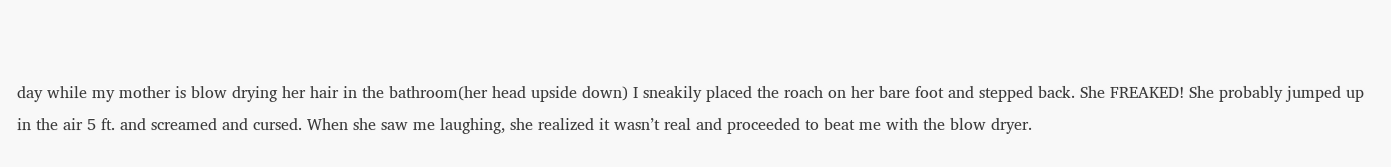day while my mother is blow drying her hair in the bathroom(her head upside down) I sneakily placed the roach on her bare foot and stepped back. She FREAKED! She probably jumped up in the air 5 ft. and screamed and cursed. When she saw me laughing, she realized it wasn’t real and proceeded to beat me with the blow dryer.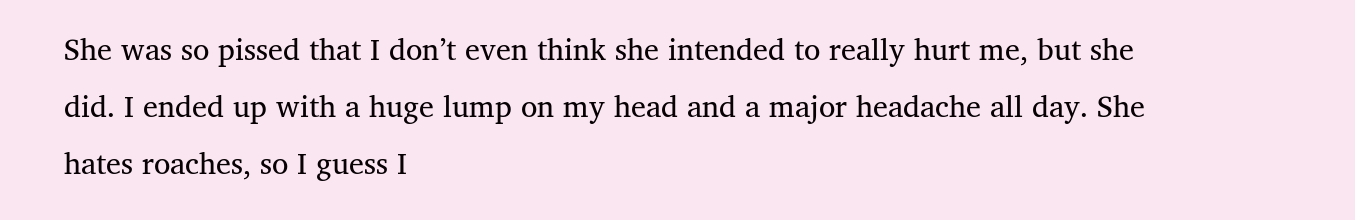She was so pissed that I don’t even think she intended to really hurt me, but she did. I ended up with a huge lump on my head and a major headache all day. She hates roaches, so I guess I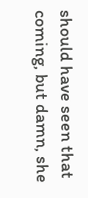should have seen that coming, but damn, she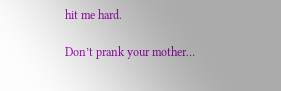hit me hard.

Don’t prank your mother…